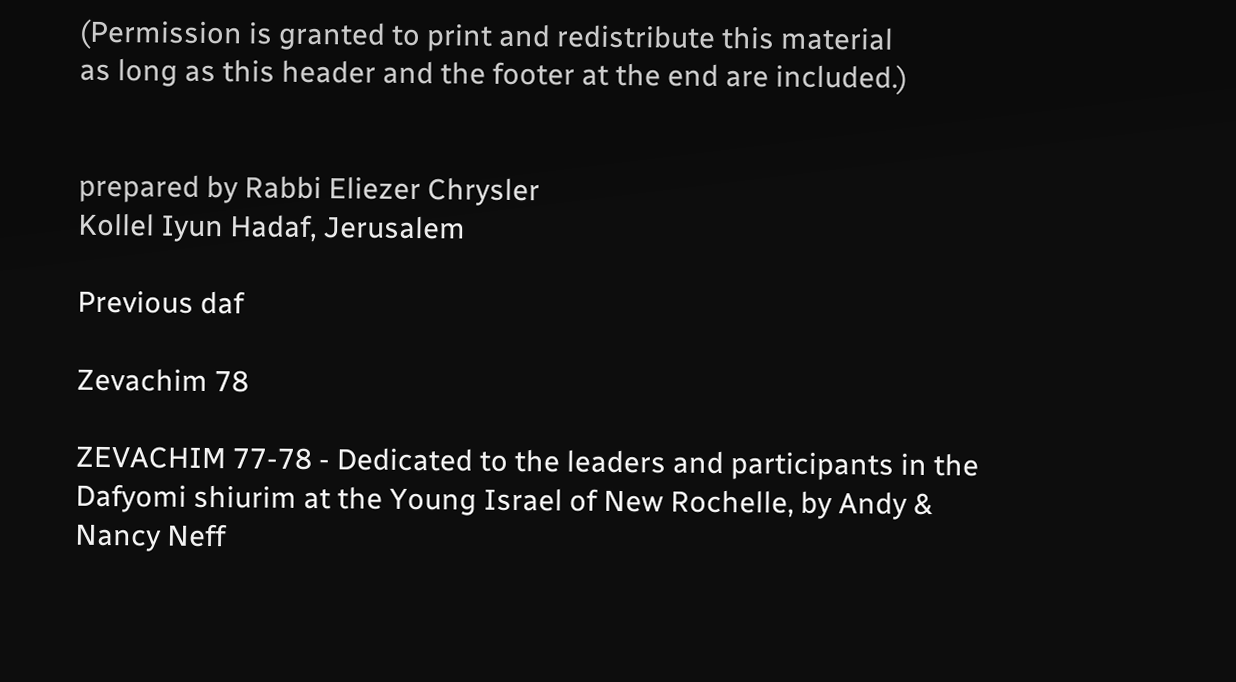(Permission is granted to print and redistribute this material
as long as this header and the footer at the end are included.)


prepared by Rabbi Eliezer Chrysler
Kollel Iyun Hadaf, Jerusalem

Previous daf

Zevachim 78

ZEVACHIM 77-78 - Dedicated to the leaders and participants in the Dafyomi shiurim at the Young Israel of New Rochelle, by Andy & Nancy Neff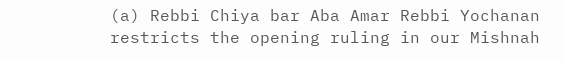(a) Rebbi Chiya bar Aba Amar Rebbi Yochanan restricts the opening ruling in our Mishnah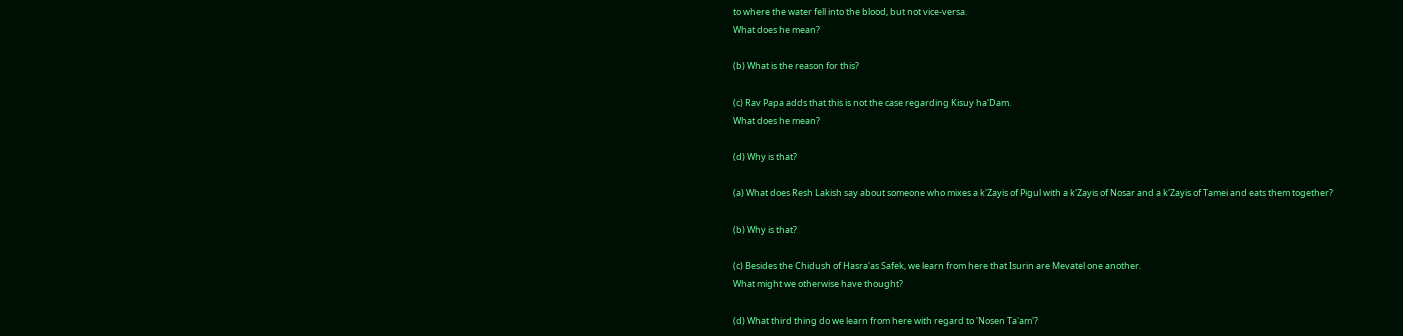to where the water fell into the blood, but not vice-versa.
What does he mean?

(b) What is the reason for this?

(c) Rav Papa adds that this is not the case regarding Kisuy ha'Dam.
What does he mean?

(d) Why is that?

(a) What does Resh Lakish say about someone who mixes a k'Zayis of Pigul with a k'Zayis of Nosar and a k'Zayis of Tamei and eats them together?

(b) Why is that?

(c) Besides the Chidush of Hasra'as Safek, we learn from here that Isurin are Mevatel one another.
What might we otherwise have thought?

(d) What third thing do we learn from here with regard to 'Nosen Ta'am'?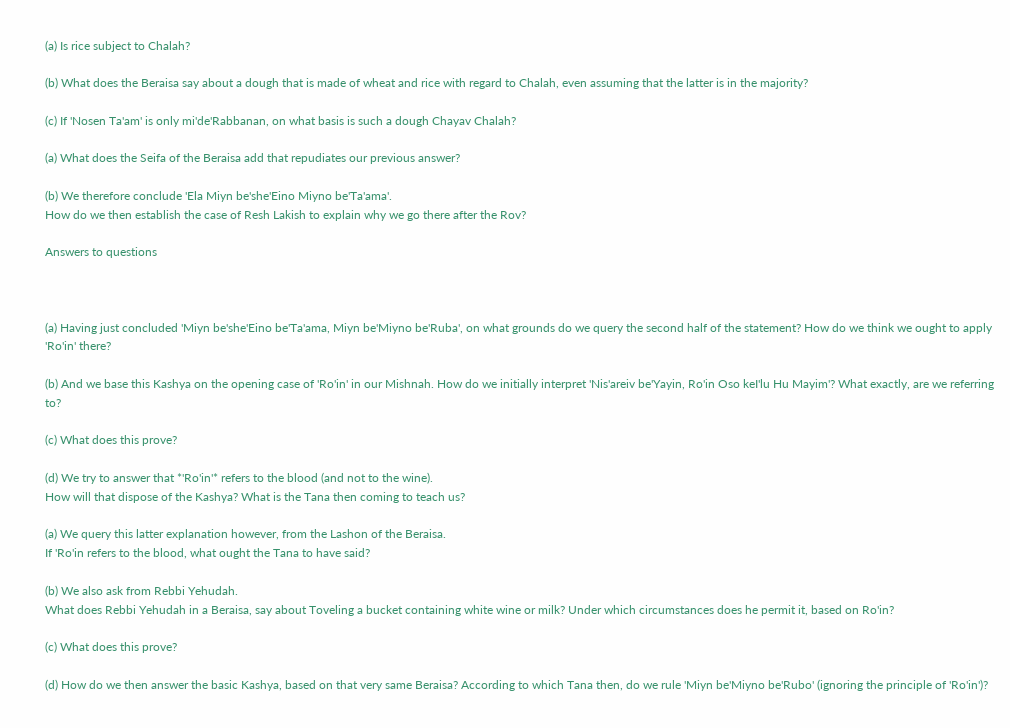(a) Is rice subject to Chalah?

(b) What does the Beraisa say about a dough that is made of wheat and rice with regard to Chalah, even assuming that the latter is in the majority?

(c) If 'Nosen Ta'am' is only mi'de'Rabbanan, on what basis is such a dough Chayav Chalah?

(a) What does the Seifa of the Beraisa add that repudiates our previous answer?

(b) We therefore conclude 'Ela Miyn be'she'Eino Miyno be'Ta'ama'.
How do we then establish the case of Resh Lakish to explain why we go there after the Rov?

Answers to questions



(a) Having just concluded 'Miyn be'she'Eino be'Ta'ama, Miyn be'Miyno be'Ruba', on what grounds do we query the second half of the statement? How do we think we ought to apply 'Ro'in' there?

(b) And we base this Kashya on the opening case of 'Ro'in' in our Mishnah. How do we initially interpret 'Nis'areiv be'Yayin, Ro'in Oso keI'lu Hu Mayim'? What exactly, are we referring to?

(c) What does this prove?

(d) We try to answer that *'Ro'in'* refers to the blood (and not to the wine).
How will that dispose of the Kashya? What is the Tana then coming to teach us?

(a) We query this latter explanation however, from the Lashon of the Beraisa.
If 'Ro'in refers to the blood, what ought the Tana to have said?

(b) We also ask from Rebbi Yehudah.
What does Rebbi Yehudah in a Beraisa, say about Toveling a bucket containing white wine or milk? Under which circumstances does he permit it, based on Ro'in?

(c) What does this prove?

(d) How do we then answer the basic Kashya, based on that very same Beraisa? According to which Tana then, do we rule 'Miyn be'Miyno be'Rubo' (ignoring the principle of 'Ro'in')?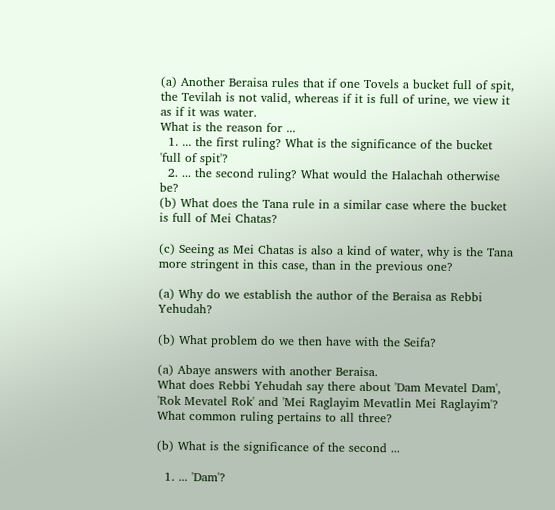(a) Another Beraisa rules that if one Tovels a bucket full of spit, the Tevilah is not valid, whereas if it is full of urine, we view it as if it was water.
What is the reason for ...
  1. ... the first ruling? What is the significance of the bucket 'full of spit'?
  2. ... the second ruling? What would the Halachah otherwise be?
(b) What does the Tana rule in a similar case where the bucket is full of Mei Chatas?

(c) Seeing as Mei Chatas is also a kind of water, why is the Tana more stringent in this case, than in the previous one?

(a) Why do we establish the author of the Beraisa as Rebbi Yehudah?

(b) What problem do we then have with the Seifa?

(a) Abaye answers with another Beraisa.
What does Rebbi Yehudah say there about 'Dam Mevatel Dam', 'Rok Mevatel Rok' and 'Mei Raglayim Mevatlin Mei Raglayim'? What common ruling pertains to all three?

(b) What is the significance of the second ...

  1. ... 'Dam'?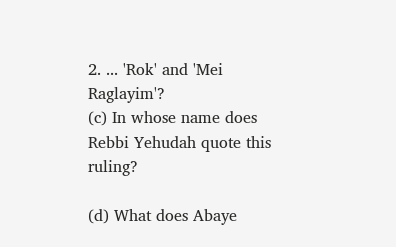2. ... 'Rok' and 'Mei Raglayim'?
(c) In whose name does Rebbi Yehudah quote this ruling?

(d) What does Abaye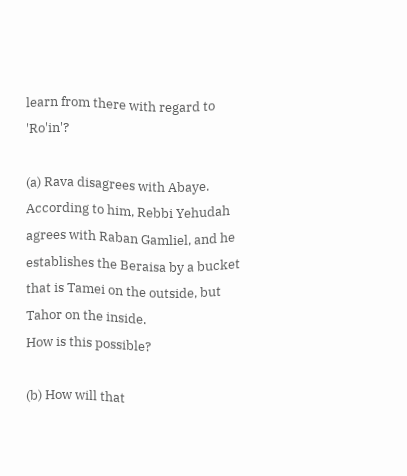learn from there with regard to 'Ro'in'?

(a) Rava disagrees with Abaye. According to him, Rebbi Yehudah agrees with Raban Gamliel, and he establishes the Beraisa by a bucket that is Tamei on the outside, but Tahor on the inside.
How is this possible?

(b) How will that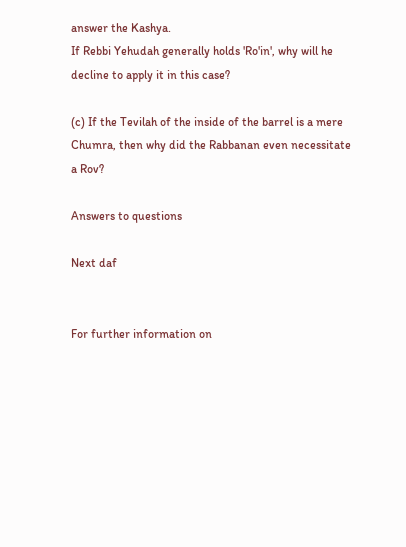answer the Kashya.
If Rebbi Yehudah generally holds 'Ro'in', why will he decline to apply it in this case?

(c) If the Tevilah of the inside of the barrel is a mere Chumra, then why did the Rabbanan even necessitate a Rov?

Answers to questions

Next daf


For further information on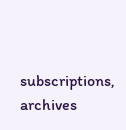subscriptions, archives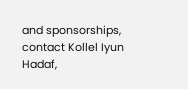and sponsorships,
contact Kollel Iyun Hadaf,